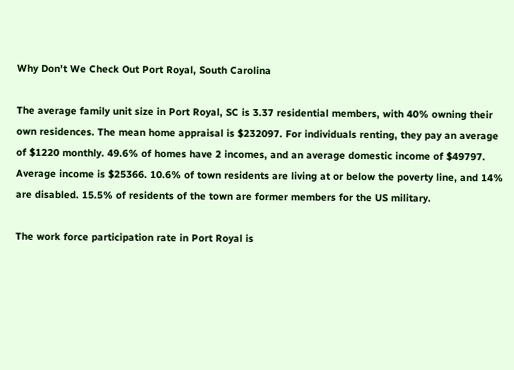Why Don't We Check Out Port Royal, South Carolina

The average family unit size in Port Royal, SC is 3.37 residential members, with 40% owning their own residences. The mean home appraisal is $232097. For individuals renting, they pay an average of $1220 monthly. 49.6% of homes have 2 incomes, and an average domestic income of $49797. Average income is $25366. 10.6% of town residents are living at or below the poverty line, and 14% are disabled. 15.5% of residents of the town are former members for the US military.

The work force participation rate in Port Royal is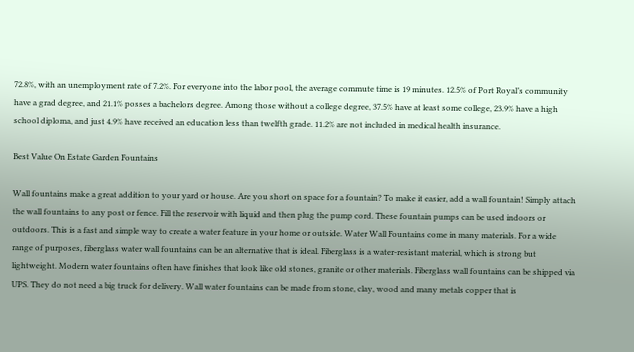72.8%, with an unemployment rate of 7.2%. For everyone into the labor pool, the average commute time is 19 minutes. 12.5% of Port Royal’s community have a grad degree, and 21.1% posses a bachelors degree. Among those without a college degree, 37.5% have at least some college, 23.9% have a high school diploma, and just 4.9% have received an education less than twelfth grade. 11.2% are not included in medical health insurance.

Best Value On Estate Garden Fountains

Wall fountains make a great addition to your yard or house. Are you short on space for a fountain? To make it easier, add a wall fountain! Simply attach the wall fountains to any post or fence. Fill the reservoir with liquid and then plug the pump cord. These fountain pumps can be used indoors or outdoors. This is a fast and simple way to create a water feature in your home or outside. Water Wall Fountains come in many materials. For a wide range of purposes, fiberglass water wall fountains can be an alternative that is ideal. Fiberglass is a water-resistant material, which is strong but lightweight. Modern water fountains often have finishes that look like old stones, granite or other materials. Fiberglass wall fountains can be shipped via UPS. They do not need a big truck for delivery. Wall water fountains can be made from stone, clay, wood and many metals copper that is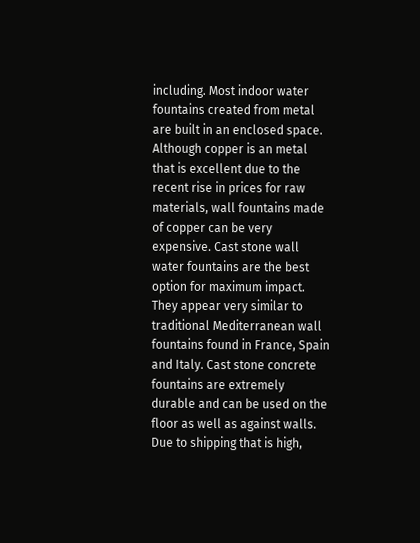including. Most indoor water fountains created from metal are built in an enclosed space. Although copper is an metal that is excellent due to the recent rise in prices for raw materials, wall fountains made of copper can be very expensive. Cast stone wall water fountains are the best option for maximum impact. They appear very similar to traditional Mediterranean wall fountains found in France, Spain and Italy. Cast stone concrete fountains are extremely durable and can be used on the floor as well as against walls. Due to shipping that is high,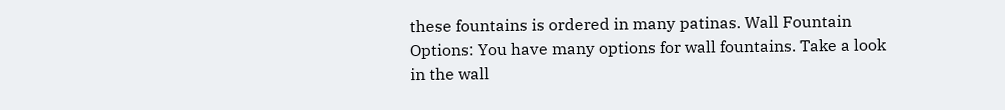these fountains is ordered in many patinas. Wall Fountain Options: You have many options for wall fountains. Take a look in the wall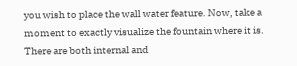you wish to place the wall water feature. Now, take a moment to exactly visualize the fountain where it is. There are both internal and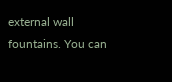external wall fountains. You can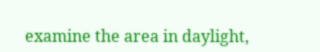examine the area in daylight,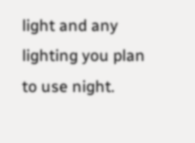light and any lighting you plan to use night.